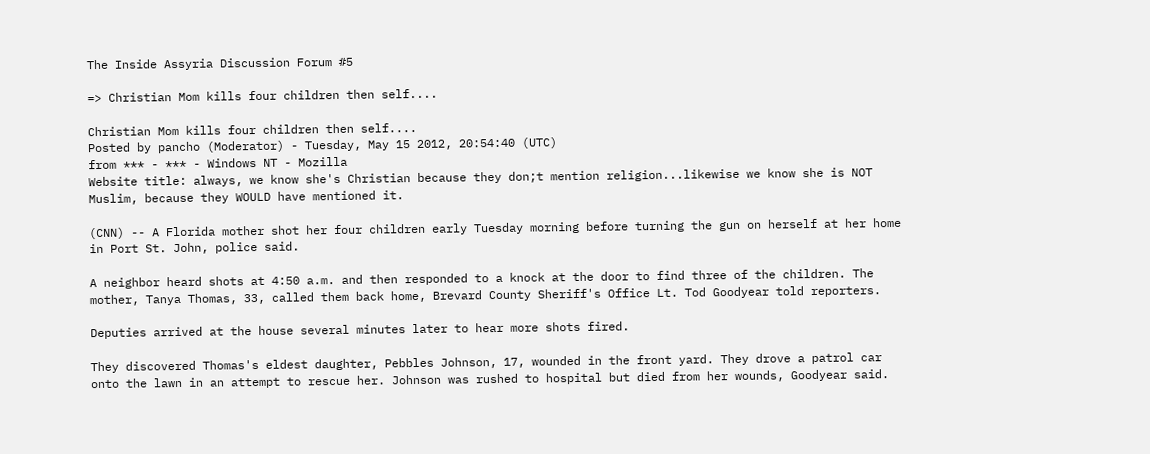The Inside Assyria Discussion Forum #5

=> Christian Mom kills four children then self....

Christian Mom kills four children then self....
Posted by pancho (Moderator) - Tuesday, May 15 2012, 20:54:40 (UTC)
from *** - *** - Windows NT - Mozilla
Website title: always, we know she's Christian because they don;t mention religion...likewise we know she is NOT Muslim, because they WOULD have mentioned it.

(CNN) -- A Florida mother shot her four children early Tuesday morning before turning the gun on herself at her home in Port St. John, police said.

A neighbor heard shots at 4:50 a.m. and then responded to a knock at the door to find three of the children. The mother, Tanya Thomas, 33, called them back home, Brevard County Sheriff's Office Lt. Tod Goodyear told reporters.

Deputies arrived at the house several minutes later to hear more shots fired.

They discovered Thomas's eldest daughter, Pebbles Johnson, 17, wounded in the front yard. They drove a patrol car onto the lawn in an attempt to rescue her. Johnson was rushed to hospital but died from her wounds, Goodyear said.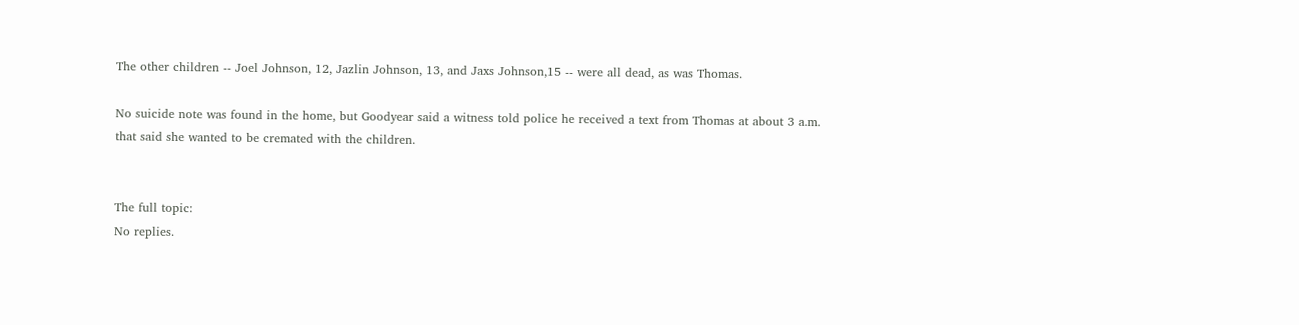The other children -- Joel Johnson, 12, Jazlin Johnson, 13, and Jaxs Johnson,15 -- were all dead, as was Thomas.

No suicide note was found in the home, but Goodyear said a witness told police he received a text from Thomas at about 3 a.m. that said she wanted to be cremated with the children.


The full topic:
No replies.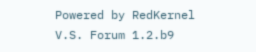Powered by RedKernel V.S. Forum 1.2.b9